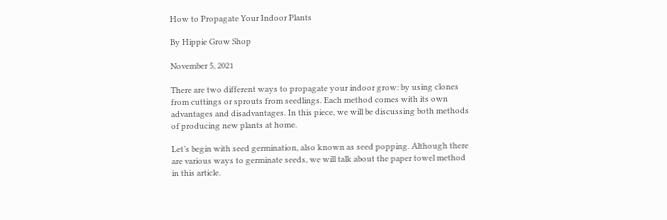How to Propagate Your Indoor Plants

By Hippie Grow Shop

November 5, 2021

There are two different ways to propagate your indoor grow: by using clones from cuttings or sprouts from seedlings. Each method comes with its own advantages and disadvantages. In this piece, we will be discussing both methods of producing new plants at home.

Let’s begin with seed germination, also known as seed popping. Although there are various ways to germinate seeds, we will talk about the paper towel method in this article.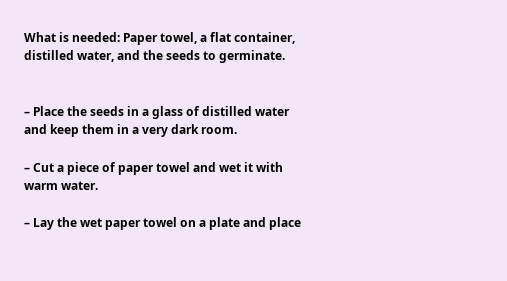What is needed: Paper towel, a flat container, distilled water, and the seeds to germinate.


– Place the seeds in a glass of distilled water and keep them in a very dark room.

– Cut a piece of paper towel and wet it with warm water.

– Lay the wet paper towel on a plate and place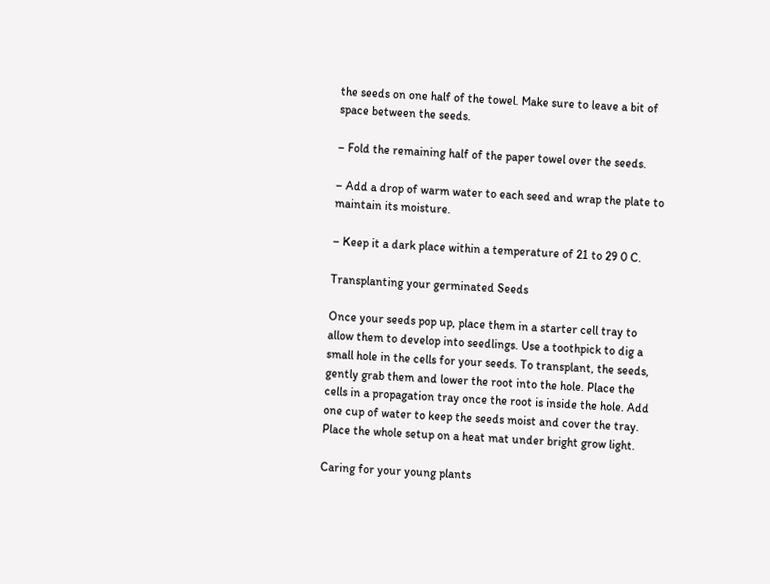the seeds on one half of the towel. Make sure to leave a bit of space between the seeds.

– Fold the remaining half of the paper towel over the seeds.

– Add a drop of warm water to each seed and wrap the plate to maintain its moisture.

– Keep it a dark place within a temperature of 21 to 29 0 C.

Transplanting your germinated Seeds

Once your seeds pop up, place them in a starter cell tray to allow them to develop into seedlings. Use a toothpick to dig a small hole in the cells for your seeds. To transplant, the seeds, gently grab them and lower the root into the hole. Place the cells in a propagation tray once the root is inside the hole. Add one cup of water to keep the seeds moist and cover the tray. Place the whole setup on a heat mat under bright grow light.

Caring for your young plants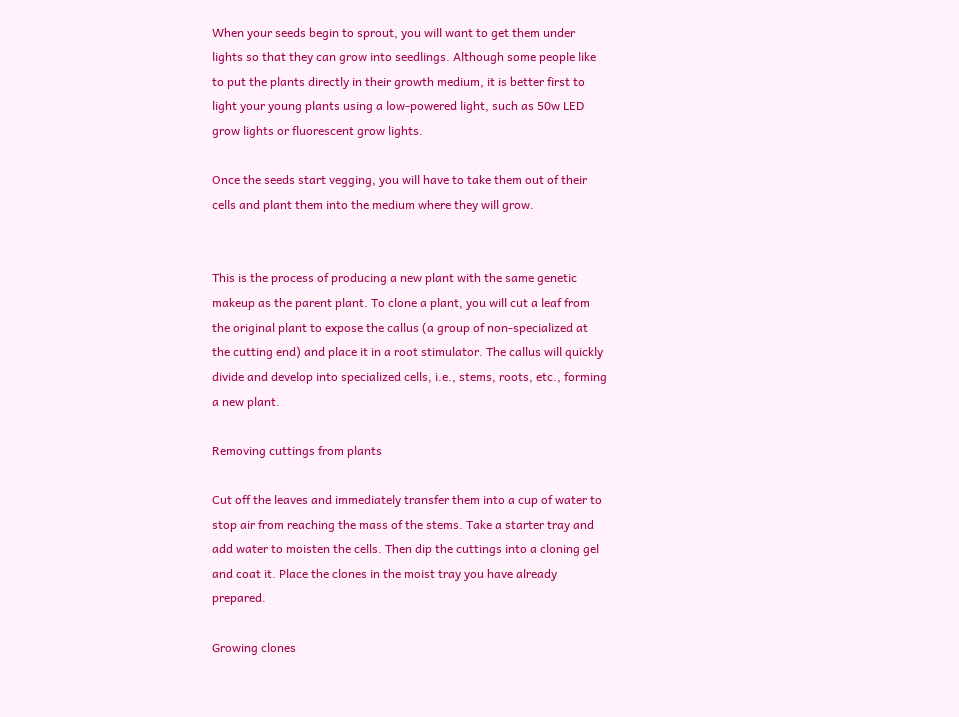When your seeds begin to sprout, you will want to get them under lights so that they can grow into seedlings. Although some people like to put the plants directly in their growth medium, it is better first to light your young plants using a low-powered light, such as 50w LED grow lights or fluorescent grow lights.

Once the seeds start vegging, you will have to take them out of their cells and plant them into the medium where they will grow.


This is the process of producing a new plant with the same genetic makeup as the parent plant. To clone a plant, you will cut a leaf from the original plant to expose the callus (a group of non-specialized at the cutting end) and place it in a root stimulator. The callus will quickly divide and develop into specialized cells, i.e., stems, roots, etc., forming a new plant.

Removing cuttings from plants

Cut off the leaves and immediately transfer them into a cup of water to stop air from reaching the mass of the stems. Take a starter tray and add water to moisten the cells. Then dip the cuttings into a cloning gel and coat it. Place the clones in the moist tray you have already prepared.

Growing clones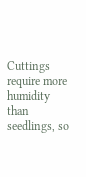Cuttings require more humidity than seedlings, so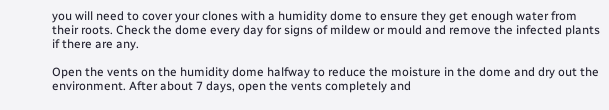you will need to cover your clones with a humidity dome to ensure they get enough water from their roots. Check the dome every day for signs of mildew or mould and remove the infected plants if there are any.

Open the vents on the humidity dome halfway to reduce the moisture in the dome and dry out the environment. After about 7 days, open the vents completely and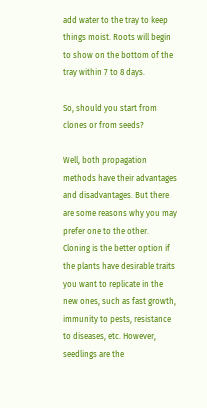add water to the tray to keep things moist. Roots will begin to show on the bottom of the tray within 7 to 8 days.

So, should you start from clones or from seeds?

Well, both propagation methods have their advantages and disadvantages. But there are some reasons why you may prefer one to the other. Cloning is the better option if the plants have desirable traits you want to replicate in the new ones, such as fast growth, immunity to pests, resistance to diseases, etc. However, seedlings are the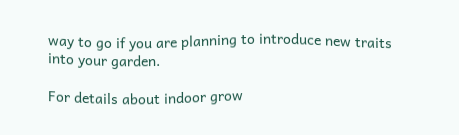way to go if you are planning to introduce new traits into your garden.

For details about indoor grow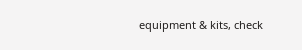equipment & kits, check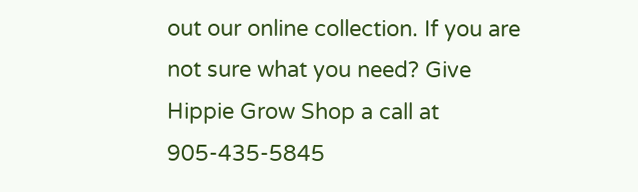out our online collection. If you are not sure what you need? Give Hippie Grow Shop a call at 905-435-5845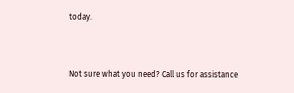today.


Not sure what you need? Call us for assistance